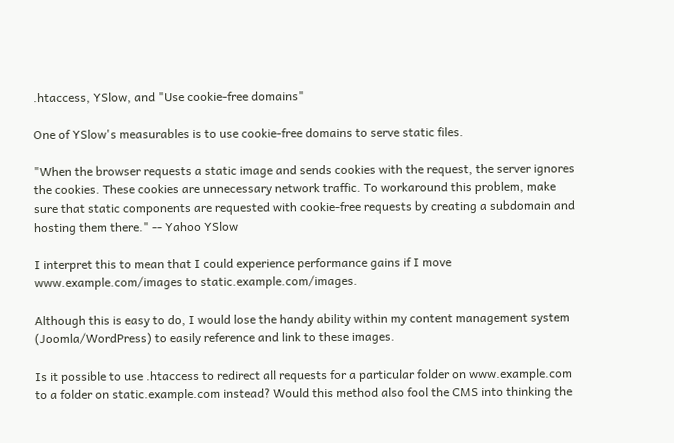.htaccess, YSlow, and "Use cookie-free domains"

One of YSlow's measurables is to use cookie-free domains to serve static files.

"When the browser requests a static image and sends cookies with the request, the server ignores the cookies. These cookies are unnecessary network traffic. To workaround this problem, make sure that static components are requested with cookie-free requests by creating a subdomain and hosting them there." -- Yahoo YSlow

I interpret this to mean that I could experience performance gains if I move www.example.com/images to static.example.com/images.

Although this is easy to do, I would lose the handy ability within my content management system (Joomla/WordPress) to easily reference and link to these images.

Is it possible to use .htaccess to redirect all requests for a particular folder on www.example.com to a folder on static.example.com instead? Would this method also fool the CMS into thinking the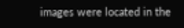images were located in the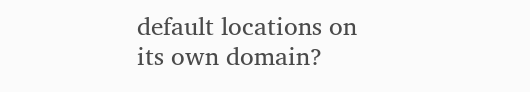default locations on its own domain?